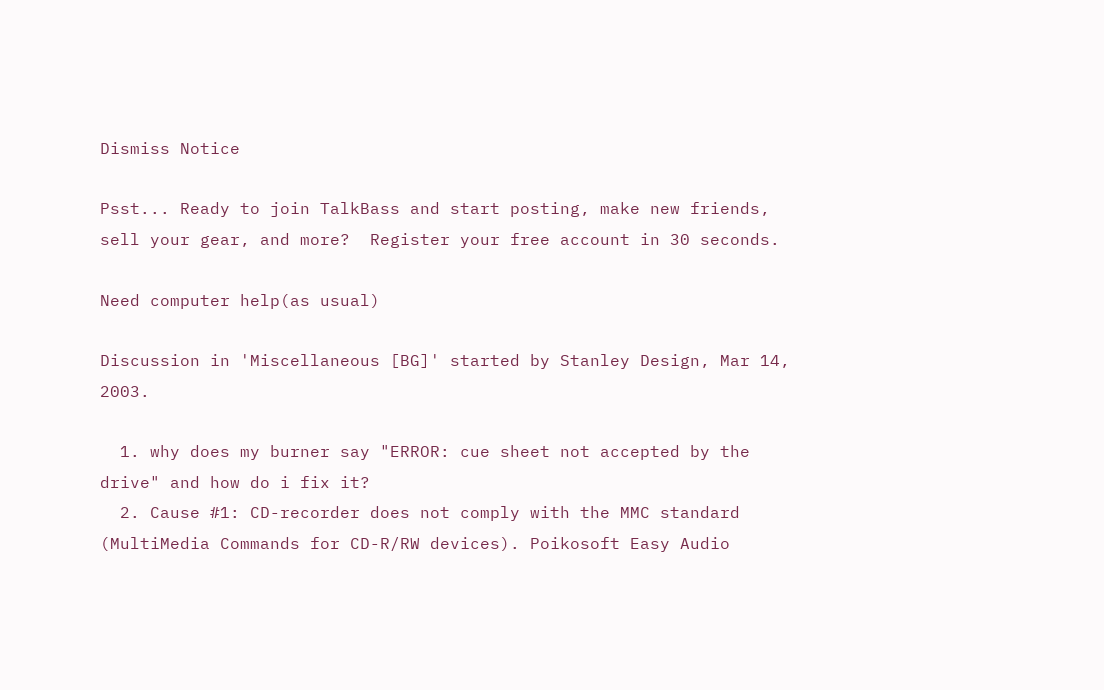Dismiss Notice

Psst... Ready to join TalkBass and start posting, make new friends, sell your gear, and more?  Register your free account in 30 seconds.

Need computer help(as usual)

Discussion in 'Miscellaneous [BG]' started by Stanley Design, Mar 14, 2003.

  1. why does my burner say "ERROR: cue sheet not accepted by the drive" and how do i fix it?
  2. Cause #1: CD-recorder does not comply with the MMC standard (MultiMedia Commands for CD-R/RW devices). Poikosoft Easy Audio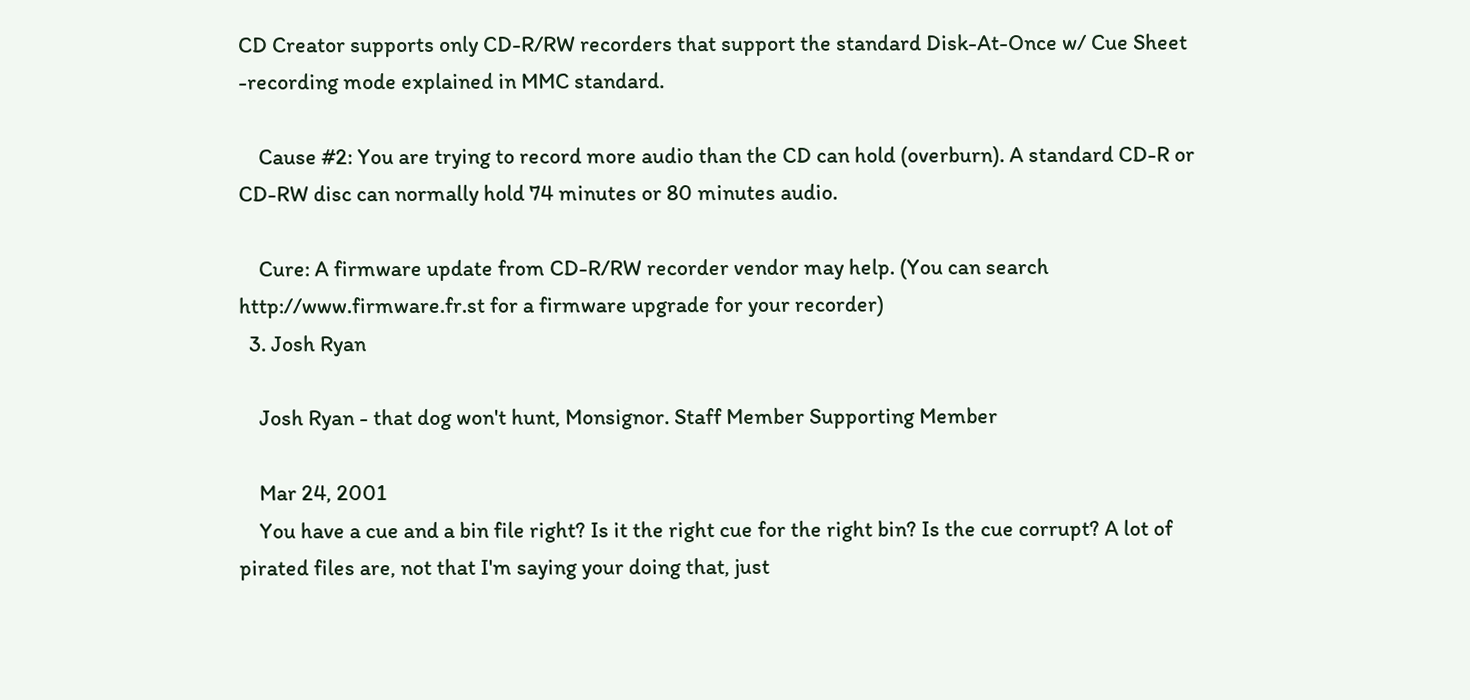CD Creator supports only CD-R/RW recorders that support the standard Disk-At-Once w/ Cue Sheet -recording mode explained in MMC standard.

    Cause #2: You are trying to record more audio than the CD can hold (overburn). A standard CD-R or CD-RW disc can normally hold 74 minutes or 80 minutes audio.

    Cure: A firmware update from CD-R/RW recorder vendor may help. (You can search http://www.firmware.fr.st for a firmware upgrade for your recorder)
  3. Josh Ryan

    Josh Ryan - that dog won't hunt, Monsignor. Staff Member Supporting Member

    Mar 24, 2001
    You have a cue and a bin file right? Is it the right cue for the right bin? Is the cue corrupt? A lot of pirated files are, not that I'm saying your doing that, just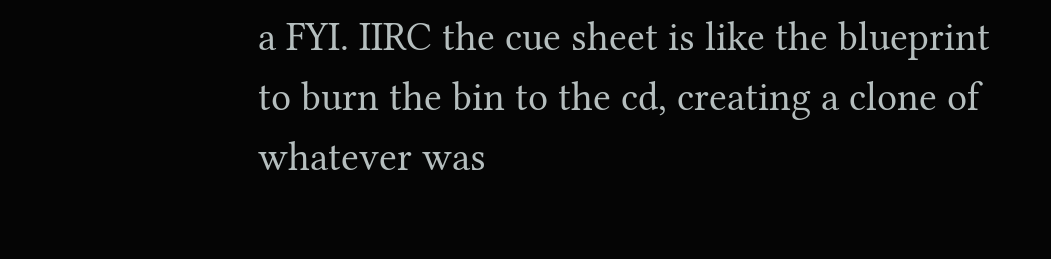a FYI. IIRC the cue sheet is like the blueprint to burn the bin to the cd, creating a clone of whatever was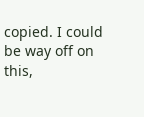copied. I could be way off on this,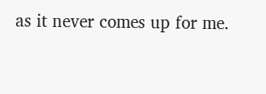as it never comes up for me.